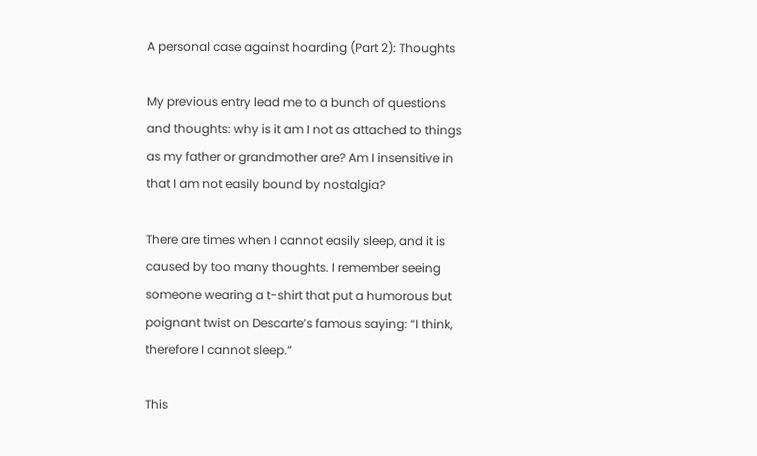A personal case against hoarding (Part 2): Thoughts

My previous entry lead me to a bunch of questions and thoughts: why is it am I not as attached to things as my father or grandmother are? Am I insensitive in that I am not easily bound by nostalgia?

There are times when I cannot easily sleep, and it is caused by too many thoughts. I remember seeing someone wearing a t-shirt that put a humorous but poignant twist on Descarte’s famous saying: “I think, therefore I cannot sleep.”

This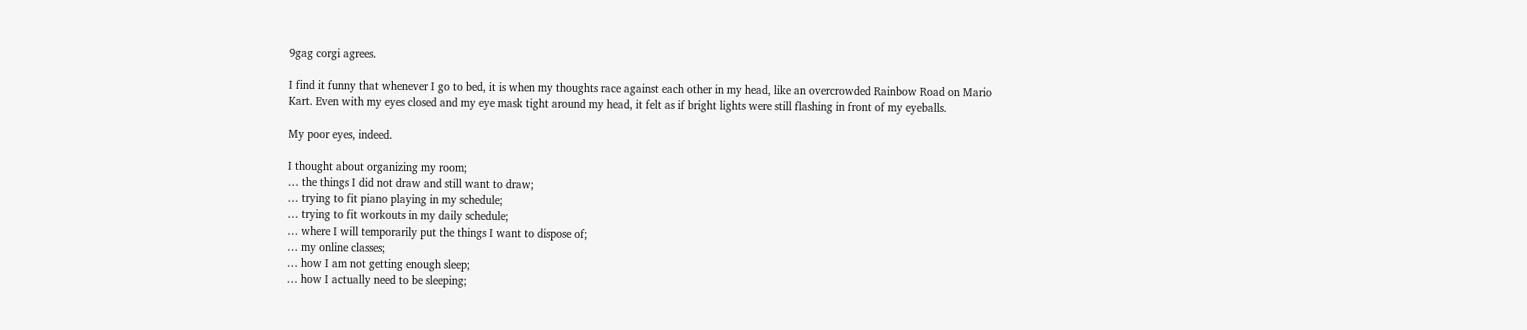9gag corgi agrees.

I find it funny that whenever I go to bed, it is when my thoughts race against each other in my head, like an overcrowded Rainbow Road on Mario Kart. Even with my eyes closed and my eye mask tight around my head, it felt as if bright lights were still flashing in front of my eyeballs.

My poor eyes, indeed.

I thought about organizing my room;
… the things I did not draw and still want to draw;
… trying to fit piano playing in my schedule;
… trying to fit workouts in my daily schedule;
… where I will temporarily put the things I want to dispose of;
… my online classes;
… how I am not getting enough sleep;
… how I actually need to be sleeping;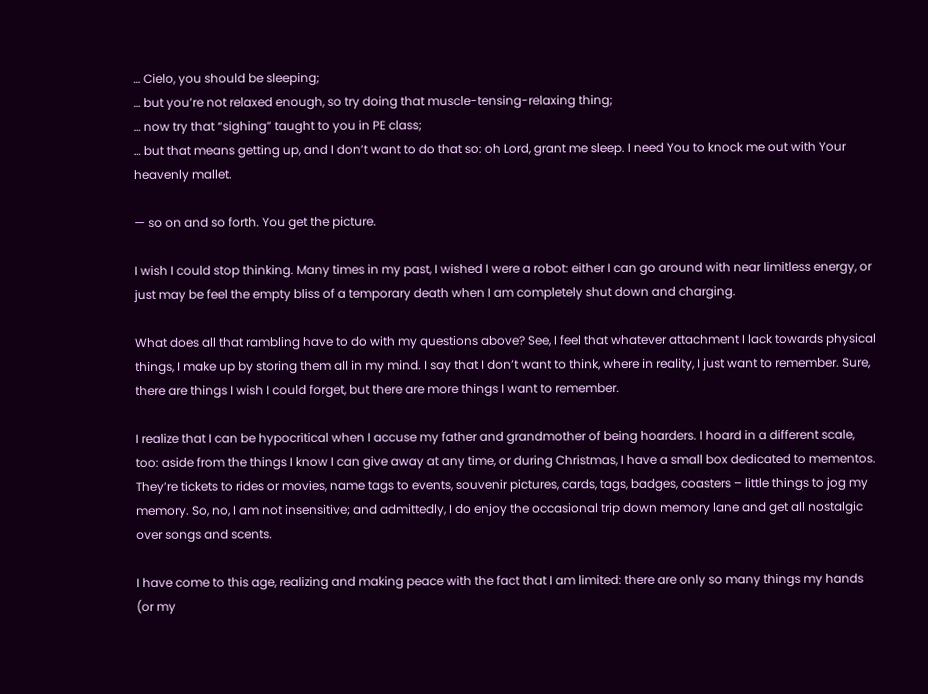… Cielo, you should be sleeping;
… but you’re not relaxed enough, so try doing that muscle-tensing-relaxing thing;
… now try that “sighing” taught to you in PE class;
… but that means getting up, and I don’t want to do that so: oh Lord, grant me sleep. I need You to knock me out with Your heavenly mallet.

— so on and so forth. You get the picture.

I wish I could stop thinking. Many times in my past, I wished I were a robot: either I can go around with near limitless energy, or just may be feel the empty bliss of a temporary death when I am completely shut down and charging.

What does all that rambling have to do with my questions above? See, I feel that whatever attachment I lack towards physical things, I make up by storing them all in my mind. I say that I don’t want to think, where in reality, I just want to remember. Sure, there are things I wish I could forget, but there are more things I want to remember.

I realize that I can be hypocritical when I accuse my father and grandmother of being hoarders. I hoard in a different scale, too: aside from the things I know I can give away at any time, or during Christmas, I have a small box dedicated to mementos. They’re tickets to rides or movies, name tags to events, souvenir pictures, cards, tags, badges, coasters – little things to jog my memory. So, no, I am not insensitive; and admittedly, I do enjoy the occasional trip down memory lane and get all nostalgic over songs and scents.

I have come to this age, realizing and making peace with the fact that I am limited: there are only so many things my hands (or my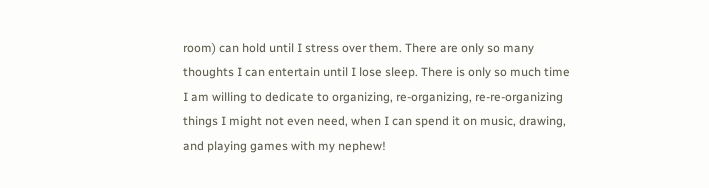room) can hold until I stress over them. There are only so many thoughts I can entertain until I lose sleep. There is only so much time I am willing to dedicate to organizing, re-organizing, re-re-organizing things I might not even need, when I can spend it on music, drawing, and playing games with my nephew!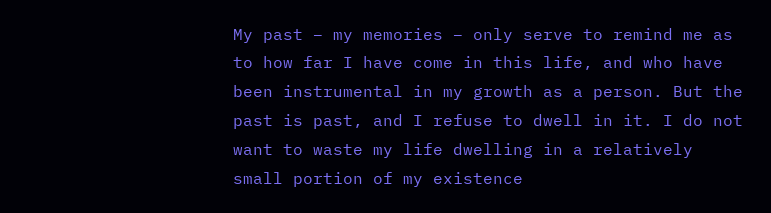My past – my memories – only serve to remind me as to how far I have come in this life, and who have been instrumental in my growth as a person. But the past is past, and I refuse to dwell in it. I do not want to waste my life dwelling in a relatively small portion of my existence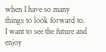when I have so many things to look forward to. I want to see the future and enjoy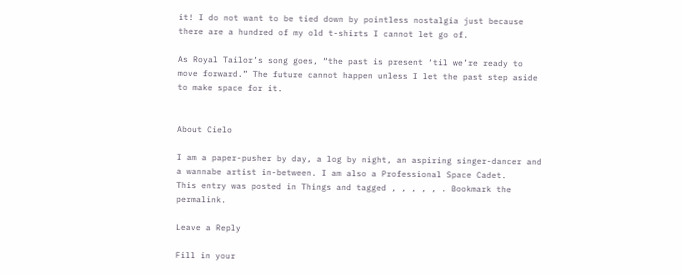it! I do not want to be tied down by pointless nostalgia just because there are a hundred of my old t-shirts I cannot let go of.

As Royal Tailor’s song goes, “the past is present ‘til we’re ready to move forward.” The future cannot happen unless I let the past step aside to make space for it.


About Cielo

I am a paper-pusher by day, a log by night, an aspiring singer-dancer and a wannabe artist in-between. I am also a Professional Space Cadet.
This entry was posted in Things and tagged , , , , , . Bookmark the permalink.

Leave a Reply

Fill in your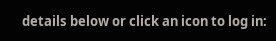details below or click an icon to log in: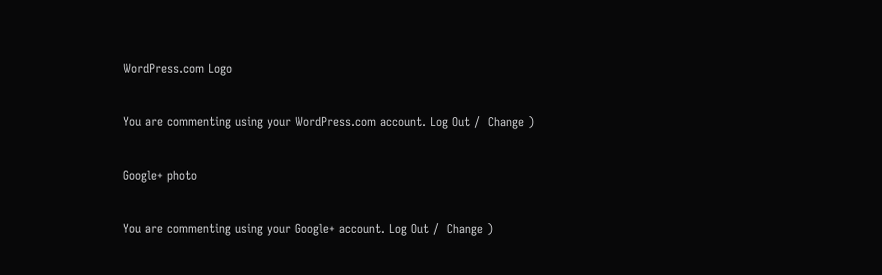WordPress.com Logo

You are commenting using your WordPress.com account. Log Out /  Change )

Google+ photo

You are commenting using your Google+ account. Log Out /  Change )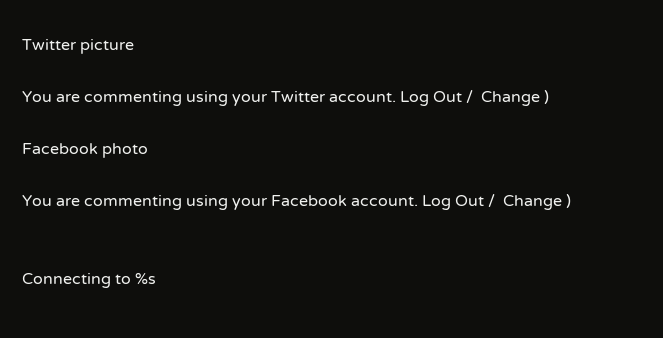Twitter picture

You are commenting using your Twitter account. Log Out /  Change )

Facebook photo

You are commenting using your Facebook account. Log Out /  Change )


Connecting to %s